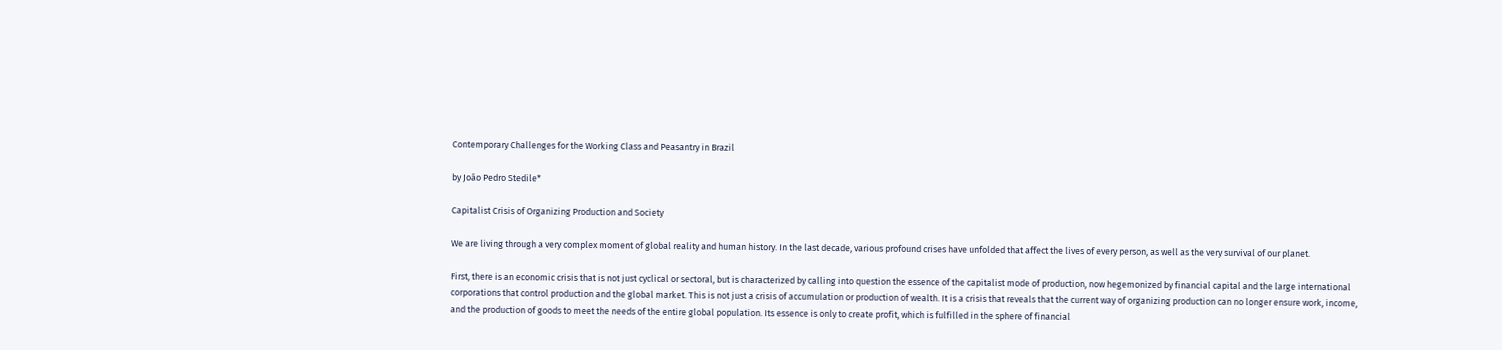Contemporary Challenges for the Working Class and Peasantry in Brazil

by João Pedro Stedile*

Capitalist Crisis of Organizing Production and Society

We are living through a very complex moment of global reality and human history. In the last decade, various profound crises have unfolded that affect the lives of every person, as well as the very survival of our planet.

First, there is an economic crisis that is not just cyclical or sectoral, but is characterized by calling into question the essence of the capitalist mode of production, now hegemonized by financial capital and the large international corporations that control production and the global market. This is not just a crisis of accumulation or production of wealth. It is a crisis that reveals that the current way of organizing production can no longer ensure work, income, and the production of goods to meet the needs of the entire global population. Its essence is only to create profit, which is fulfilled in the sphere of financial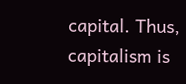capital. Thus, capitalism is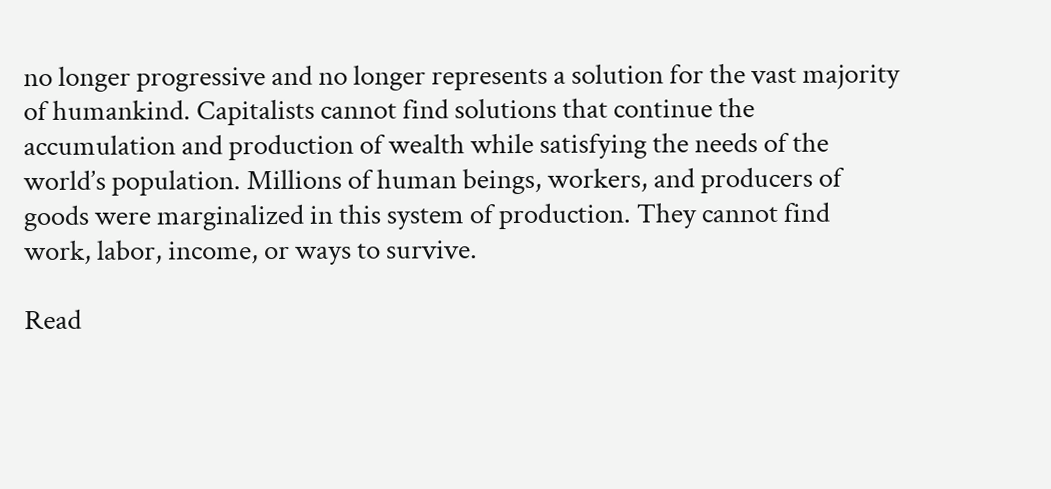no longer progressive and no longer represents a solution for the vast majority of humankind. Capitalists cannot find solutions that continue the accumulation and production of wealth while satisfying the needs of the world’s population. Millions of human beings, workers, and producers of goods were marginalized in this system of production. They cannot find work, labor, income, or ways to survive.

Read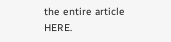the entire article HERE.